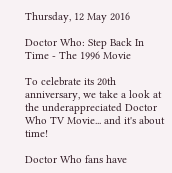Thursday, 12 May 2016

Doctor Who: Step Back In Time - The 1996 Movie

To celebrate its 20th anniversary, we take a look at the underappreciated Doctor Who TV Movie... and it's about time!

Doctor Who fans have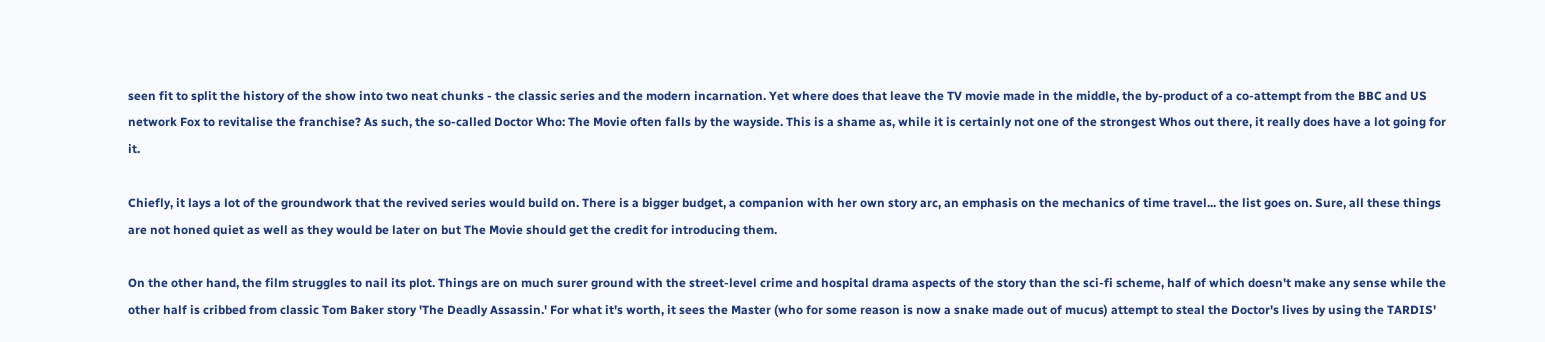seen fit to split the history of the show into two neat chunks - the classic series and the modern incarnation. Yet where does that leave the TV movie made in the middle, the by-product of a co-attempt from the BBC and US network Fox to revitalise the franchise? As such, the so-called Doctor Who: The Movie often falls by the wayside. This is a shame as, while it is certainly not one of the strongest Whos out there, it really does have a lot going for it.

Chiefly, it lays a lot of the groundwork that the revived series would build on. There is a bigger budget, a companion with her own story arc, an emphasis on the mechanics of time travel... the list goes on. Sure, all these things are not honed quiet as well as they would be later on but The Movie should get the credit for introducing them.

On the other hand, the film struggles to nail its plot. Things are on much surer ground with the street-level crime and hospital drama aspects of the story than the sci-fi scheme, half of which doesn't make any sense while the other half is cribbed from classic Tom Baker story 'The Deadly Assassin.' For what it's worth, it sees the Master (who for some reason is now a snake made out of mucus) attempt to steal the Doctor's lives by using the TARDIS'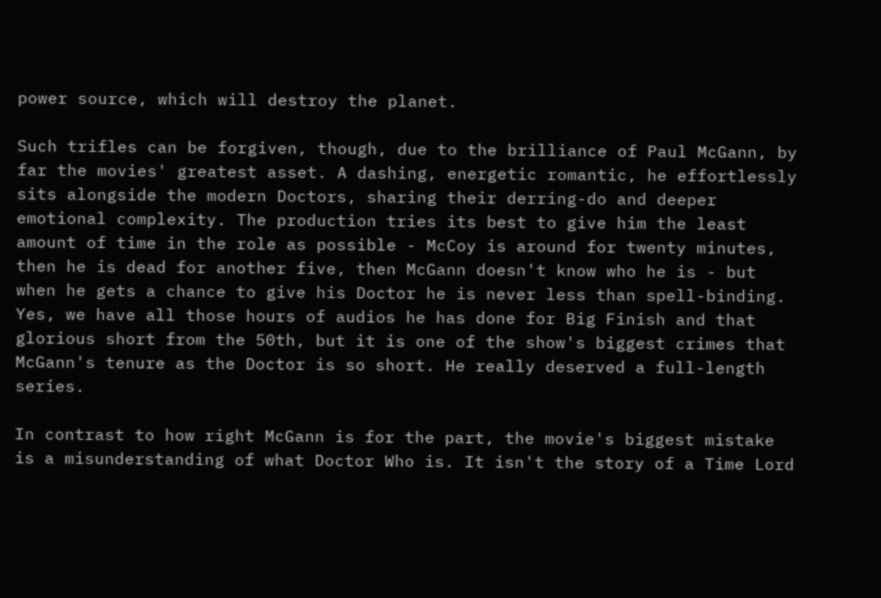power source, which will destroy the planet.

Such trifles can be forgiven, though, due to the brilliance of Paul McGann, by far the movies' greatest asset. A dashing, energetic romantic, he effortlessly sits alongside the modern Doctors, sharing their derring-do and deeper emotional complexity. The production tries its best to give him the least amount of time in the role as possible - McCoy is around for twenty minutes, then he is dead for another five, then McGann doesn't know who he is - but when he gets a chance to give his Doctor he is never less than spell-binding. Yes, we have all those hours of audios he has done for Big Finish and that glorious short from the 50th, but it is one of the show's biggest crimes that McGann's tenure as the Doctor is so short. He really deserved a full-length series.

In contrast to how right McGann is for the part, the movie's biggest mistake is a misunderstanding of what Doctor Who is. It isn't the story of a Time Lord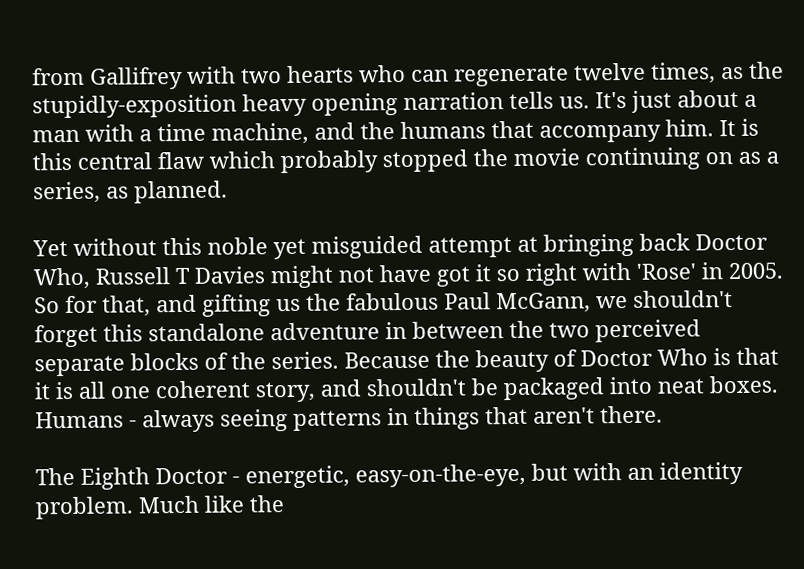from Gallifrey with two hearts who can regenerate twelve times, as the stupidly-exposition heavy opening narration tells us. It's just about a man with a time machine, and the humans that accompany him. It is this central flaw which probably stopped the movie continuing on as a series, as planned.

Yet without this noble yet misguided attempt at bringing back Doctor Who, Russell T Davies might not have got it so right with 'Rose' in 2005. So for that, and gifting us the fabulous Paul McGann, we shouldn't forget this standalone adventure in between the two perceived separate blocks of the series. Because the beauty of Doctor Who is that it is all one coherent story, and shouldn't be packaged into neat boxes. Humans - always seeing patterns in things that aren't there.

The Eighth Doctor - energetic, easy-on-the-eye, but with an identity problem. Much like the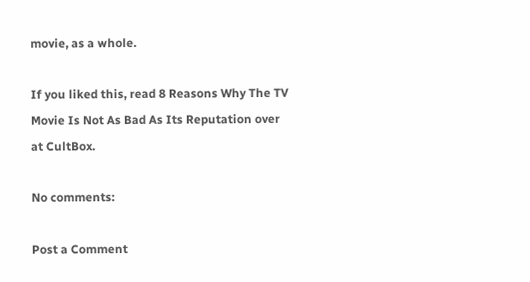movie, as a whole.

If you liked this, read 8 Reasons Why The TV Movie Is Not As Bad As Its Reputation over at CultBox.

No comments:

Post a Comment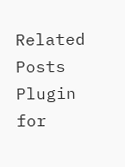Related Posts Plugin for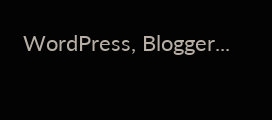WordPress, Blogger...